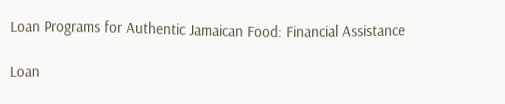Loan Programs for Authentic Jamaican Food: Financial Assistance

Loan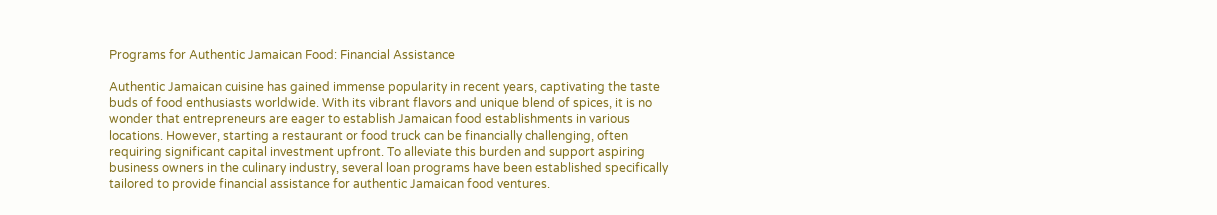Programs for Authentic Jamaican Food: Financial Assistance

Authentic Jamaican cuisine has gained immense popularity in recent years, captivating the taste buds of food enthusiasts worldwide. With its vibrant flavors and unique blend of spices, it is no wonder that entrepreneurs are eager to establish Jamaican food establishments in various locations. However, starting a restaurant or food truck can be financially challenging, often requiring significant capital investment upfront. To alleviate this burden and support aspiring business owners in the culinary industry, several loan programs have been established specifically tailored to provide financial assistance for authentic Jamaican food ventures.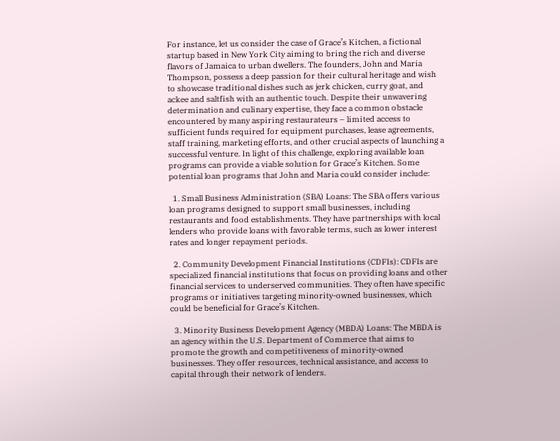For instance, let us consider the case of Grace’s Kitchen, a fictional startup based in New York City aiming to bring the rich and diverse flavors of Jamaica to urban dwellers. The founders, John and Maria Thompson, possess a deep passion for their cultural heritage and wish to showcase traditional dishes such as jerk chicken, curry goat, and ackee and saltfish with an authentic touch. Despite their unwavering determination and culinary expertise, they face a common obstacle encountered by many aspiring restaurateurs – limited access to sufficient funds required for equipment purchases, lease agreements, staff training, marketing efforts, and other crucial aspects of launching a successful venture. In light of this challenge, exploring available loan programs can provide a viable solution for Grace’s Kitchen. Some potential loan programs that John and Maria could consider include:

  1. Small Business Administration (SBA) Loans: The SBA offers various loan programs designed to support small businesses, including restaurants and food establishments. They have partnerships with local lenders who provide loans with favorable terms, such as lower interest rates and longer repayment periods.

  2. Community Development Financial Institutions (CDFIs): CDFIs are specialized financial institutions that focus on providing loans and other financial services to underserved communities. They often have specific programs or initiatives targeting minority-owned businesses, which could be beneficial for Grace’s Kitchen.

  3. Minority Business Development Agency (MBDA) Loans: The MBDA is an agency within the U.S. Department of Commerce that aims to promote the growth and competitiveness of minority-owned businesses. They offer resources, technical assistance, and access to capital through their network of lenders.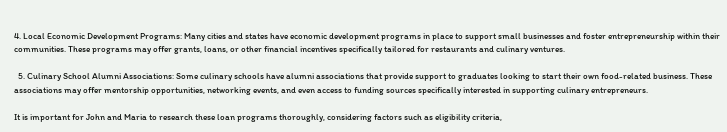4. Local Economic Development Programs: Many cities and states have economic development programs in place to support small businesses and foster entrepreneurship within their communities. These programs may offer grants, loans, or other financial incentives specifically tailored for restaurants and culinary ventures.

  5. Culinary School Alumni Associations: Some culinary schools have alumni associations that provide support to graduates looking to start their own food-related business. These associations may offer mentorship opportunities, networking events, and even access to funding sources specifically interested in supporting culinary entrepreneurs.

It is important for John and Maria to research these loan programs thoroughly, considering factors such as eligibility criteria,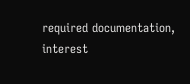required documentation, interest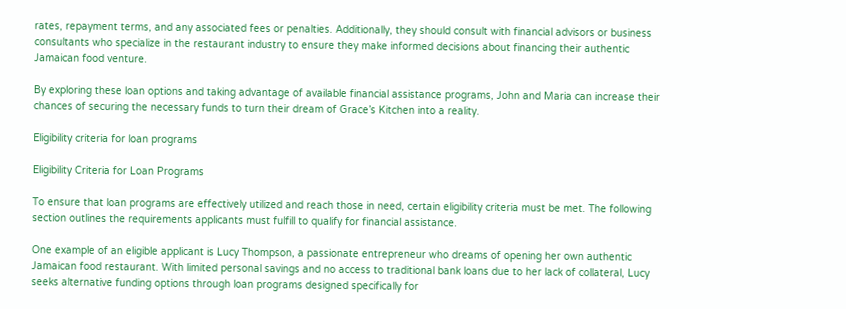rates, repayment terms, and any associated fees or penalties. Additionally, they should consult with financial advisors or business consultants who specialize in the restaurant industry to ensure they make informed decisions about financing their authentic Jamaican food venture.

By exploring these loan options and taking advantage of available financial assistance programs, John and Maria can increase their chances of securing the necessary funds to turn their dream of Grace’s Kitchen into a reality.

Eligibility criteria for loan programs

Eligibility Criteria for Loan Programs

To ensure that loan programs are effectively utilized and reach those in need, certain eligibility criteria must be met. The following section outlines the requirements applicants must fulfill to qualify for financial assistance.

One example of an eligible applicant is Lucy Thompson, a passionate entrepreneur who dreams of opening her own authentic Jamaican food restaurant. With limited personal savings and no access to traditional bank loans due to her lack of collateral, Lucy seeks alternative funding options through loan programs designed specifically for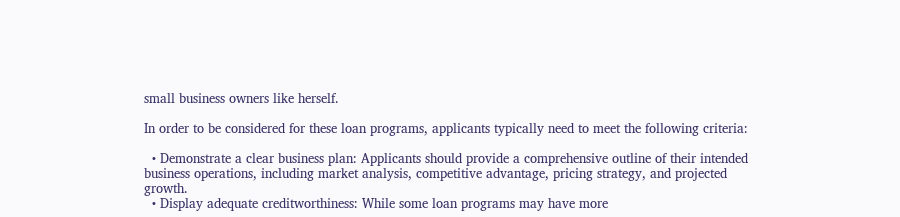small business owners like herself.

In order to be considered for these loan programs, applicants typically need to meet the following criteria:

  • Demonstrate a clear business plan: Applicants should provide a comprehensive outline of their intended business operations, including market analysis, competitive advantage, pricing strategy, and projected growth.
  • Display adequate creditworthiness: While some loan programs may have more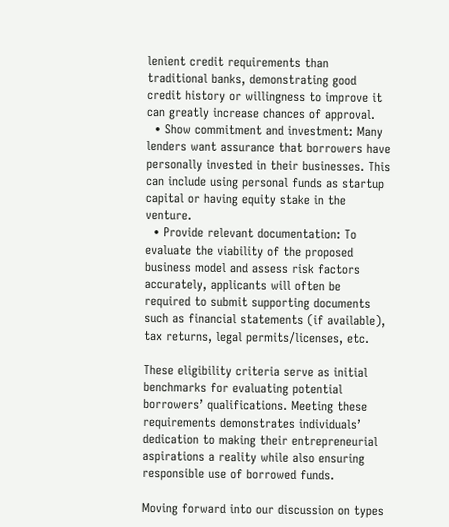lenient credit requirements than traditional banks, demonstrating good credit history or willingness to improve it can greatly increase chances of approval.
  • Show commitment and investment: Many lenders want assurance that borrowers have personally invested in their businesses. This can include using personal funds as startup capital or having equity stake in the venture.
  • Provide relevant documentation: To evaluate the viability of the proposed business model and assess risk factors accurately, applicants will often be required to submit supporting documents such as financial statements (if available), tax returns, legal permits/licenses, etc.

These eligibility criteria serve as initial benchmarks for evaluating potential borrowers’ qualifications. Meeting these requirements demonstrates individuals’ dedication to making their entrepreneurial aspirations a reality while also ensuring responsible use of borrowed funds.

Moving forward into our discussion on types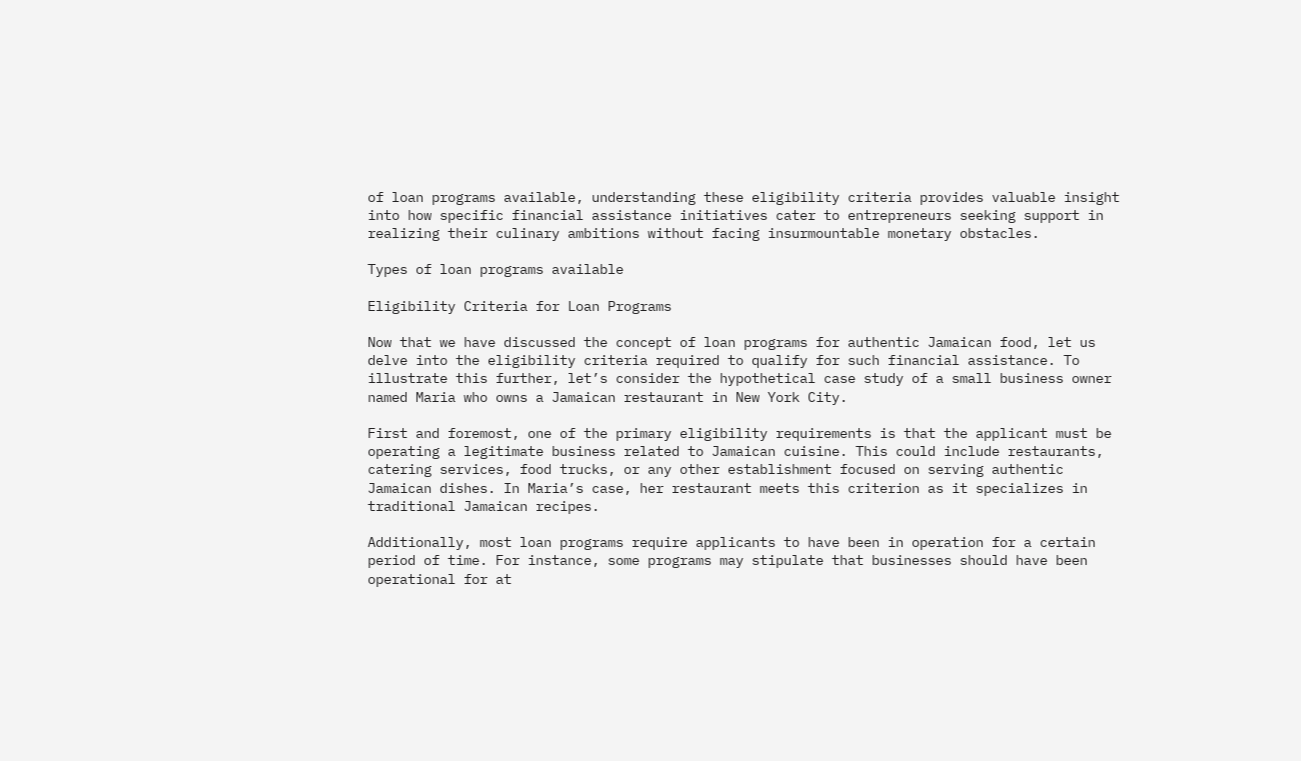of loan programs available, understanding these eligibility criteria provides valuable insight into how specific financial assistance initiatives cater to entrepreneurs seeking support in realizing their culinary ambitions without facing insurmountable monetary obstacles.

Types of loan programs available

Eligibility Criteria for Loan Programs

Now that we have discussed the concept of loan programs for authentic Jamaican food, let us delve into the eligibility criteria required to qualify for such financial assistance. To illustrate this further, let’s consider the hypothetical case study of a small business owner named Maria who owns a Jamaican restaurant in New York City.

First and foremost, one of the primary eligibility requirements is that the applicant must be operating a legitimate business related to Jamaican cuisine. This could include restaurants, catering services, food trucks, or any other establishment focused on serving authentic Jamaican dishes. In Maria’s case, her restaurant meets this criterion as it specializes in traditional Jamaican recipes.

Additionally, most loan programs require applicants to have been in operation for a certain period of time. For instance, some programs may stipulate that businesses should have been operational for at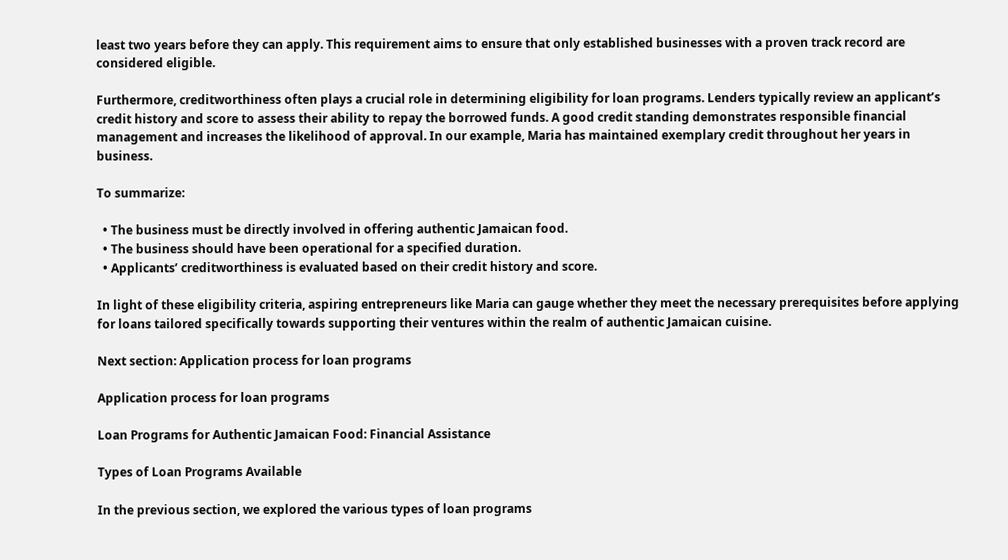least two years before they can apply. This requirement aims to ensure that only established businesses with a proven track record are considered eligible.

Furthermore, creditworthiness often plays a crucial role in determining eligibility for loan programs. Lenders typically review an applicant’s credit history and score to assess their ability to repay the borrowed funds. A good credit standing demonstrates responsible financial management and increases the likelihood of approval. In our example, Maria has maintained exemplary credit throughout her years in business.

To summarize:

  • The business must be directly involved in offering authentic Jamaican food.
  • The business should have been operational for a specified duration.
  • Applicants’ creditworthiness is evaluated based on their credit history and score.

In light of these eligibility criteria, aspiring entrepreneurs like Maria can gauge whether they meet the necessary prerequisites before applying for loans tailored specifically towards supporting their ventures within the realm of authentic Jamaican cuisine.

Next section: Application process for loan programs

Application process for loan programs

Loan Programs for Authentic Jamaican Food: Financial Assistance

Types of Loan Programs Available

In the previous section, we explored the various types of loan programs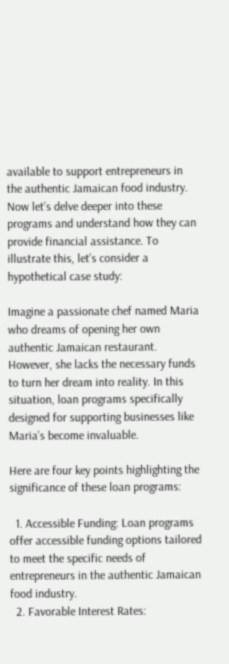available to support entrepreneurs in the authentic Jamaican food industry. Now let’s delve deeper into these programs and understand how they can provide financial assistance. To illustrate this, let’s consider a hypothetical case study:

Imagine a passionate chef named Maria who dreams of opening her own authentic Jamaican restaurant. However, she lacks the necessary funds to turn her dream into reality. In this situation, loan programs specifically designed for supporting businesses like Maria’s become invaluable.

Here are four key points highlighting the significance of these loan programs:

  1. Accessible Funding: Loan programs offer accessible funding options tailored to meet the specific needs of entrepreneurs in the authentic Jamaican food industry.
  2. Favorable Interest Rates: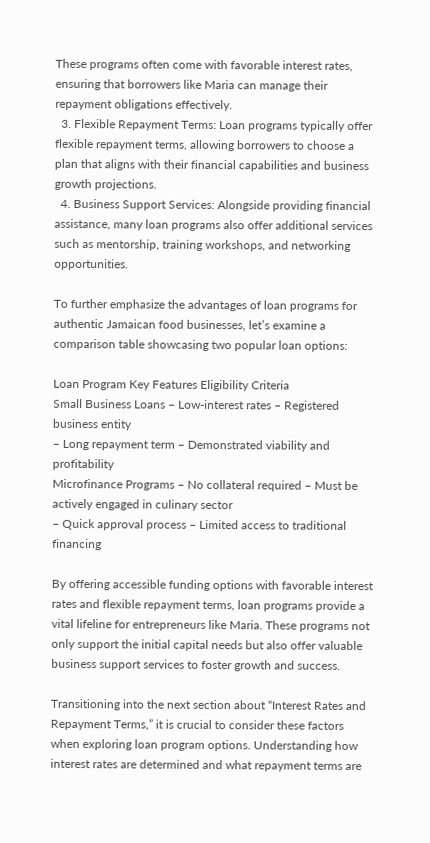These programs often come with favorable interest rates, ensuring that borrowers like Maria can manage their repayment obligations effectively.
  3. Flexible Repayment Terms: Loan programs typically offer flexible repayment terms, allowing borrowers to choose a plan that aligns with their financial capabilities and business growth projections.
  4. Business Support Services: Alongside providing financial assistance, many loan programs also offer additional services such as mentorship, training workshops, and networking opportunities.

To further emphasize the advantages of loan programs for authentic Jamaican food businesses, let’s examine a comparison table showcasing two popular loan options:

Loan Program Key Features Eligibility Criteria
Small Business Loans – Low-interest rates – Registered business entity
– Long repayment term – Demonstrated viability and profitability
Microfinance Programs – No collateral required – Must be actively engaged in culinary sector
– Quick approval process – Limited access to traditional financing

By offering accessible funding options with favorable interest rates and flexible repayment terms, loan programs provide a vital lifeline for entrepreneurs like Maria. These programs not only support the initial capital needs but also offer valuable business support services to foster growth and success.

Transitioning into the next section about “Interest Rates and Repayment Terms,” it is crucial to consider these factors when exploring loan program options. Understanding how interest rates are determined and what repayment terms are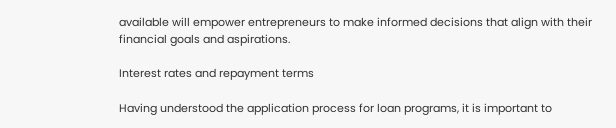available will empower entrepreneurs to make informed decisions that align with their financial goals and aspirations.

Interest rates and repayment terms

Having understood the application process for loan programs, it is important to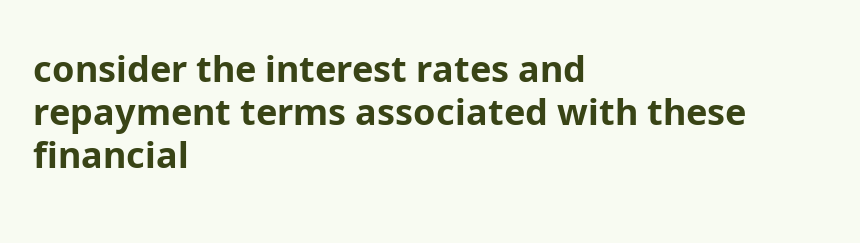consider the interest rates and repayment terms associated with these financial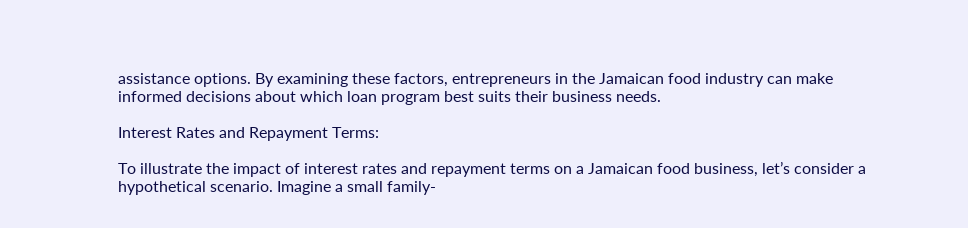assistance options. By examining these factors, entrepreneurs in the Jamaican food industry can make informed decisions about which loan program best suits their business needs.

Interest Rates and Repayment Terms:

To illustrate the impact of interest rates and repayment terms on a Jamaican food business, let’s consider a hypothetical scenario. Imagine a small family-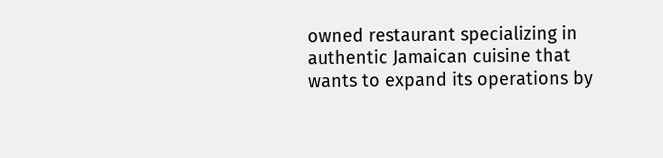owned restaurant specializing in authentic Jamaican cuisine that wants to expand its operations by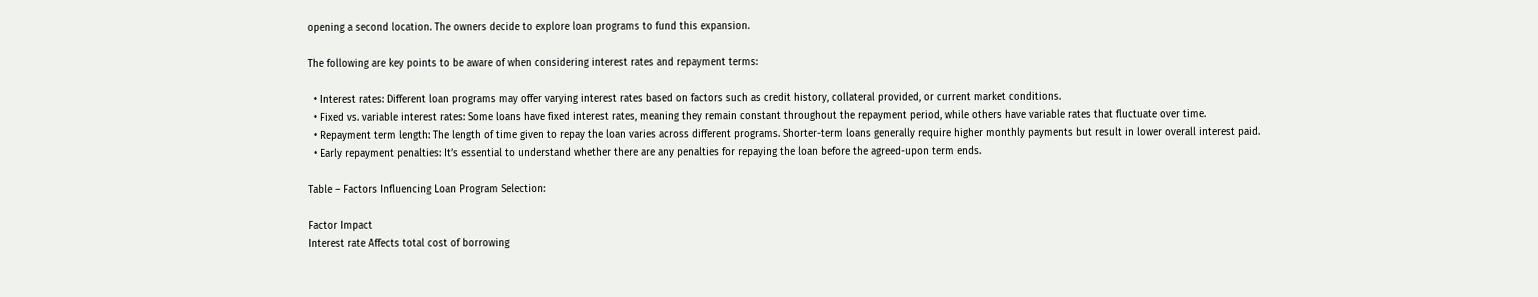opening a second location. The owners decide to explore loan programs to fund this expansion.

The following are key points to be aware of when considering interest rates and repayment terms:

  • Interest rates: Different loan programs may offer varying interest rates based on factors such as credit history, collateral provided, or current market conditions.
  • Fixed vs. variable interest rates: Some loans have fixed interest rates, meaning they remain constant throughout the repayment period, while others have variable rates that fluctuate over time.
  • Repayment term length: The length of time given to repay the loan varies across different programs. Shorter-term loans generally require higher monthly payments but result in lower overall interest paid.
  • Early repayment penalties: It’s essential to understand whether there are any penalties for repaying the loan before the agreed-upon term ends.

Table – Factors Influencing Loan Program Selection:

Factor Impact
Interest rate Affects total cost of borrowing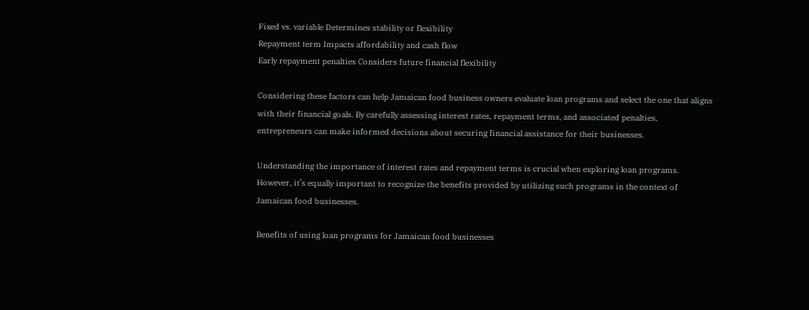Fixed vs. variable Determines stability or flexibility
Repayment term Impacts affordability and cash flow
Early repayment penalties Considers future financial flexibility

Considering these factors can help Jamaican food business owners evaluate loan programs and select the one that aligns with their financial goals. By carefully assessing interest rates, repayment terms, and associated penalties, entrepreneurs can make informed decisions about securing financial assistance for their businesses.

Understanding the importance of interest rates and repayment terms is crucial when exploring loan programs. However, it’s equally important to recognize the benefits provided by utilizing such programs in the context of Jamaican food businesses.

Benefits of using loan programs for Jamaican food businesses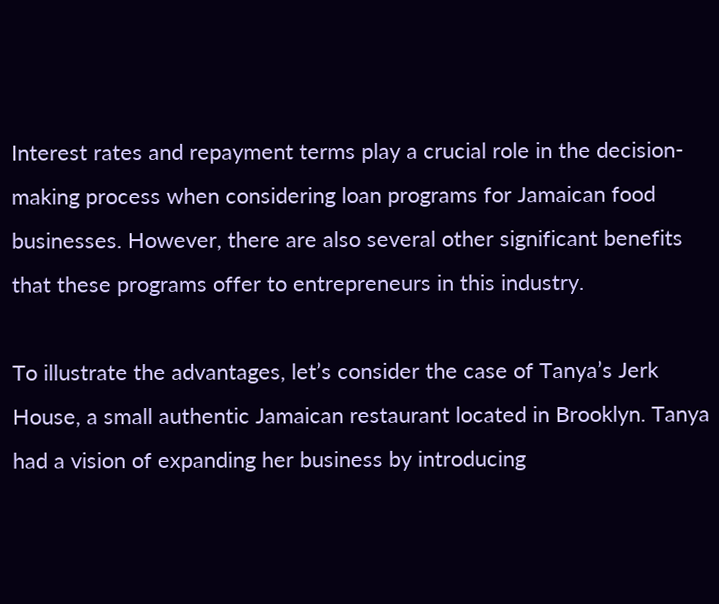Interest rates and repayment terms play a crucial role in the decision-making process when considering loan programs for Jamaican food businesses. However, there are also several other significant benefits that these programs offer to entrepreneurs in this industry.

To illustrate the advantages, let’s consider the case of Tanya’s Jerk House, a small authentic Jamaican restaurant located in Brooklyn. Tanya had a vision of expanding her business by introducing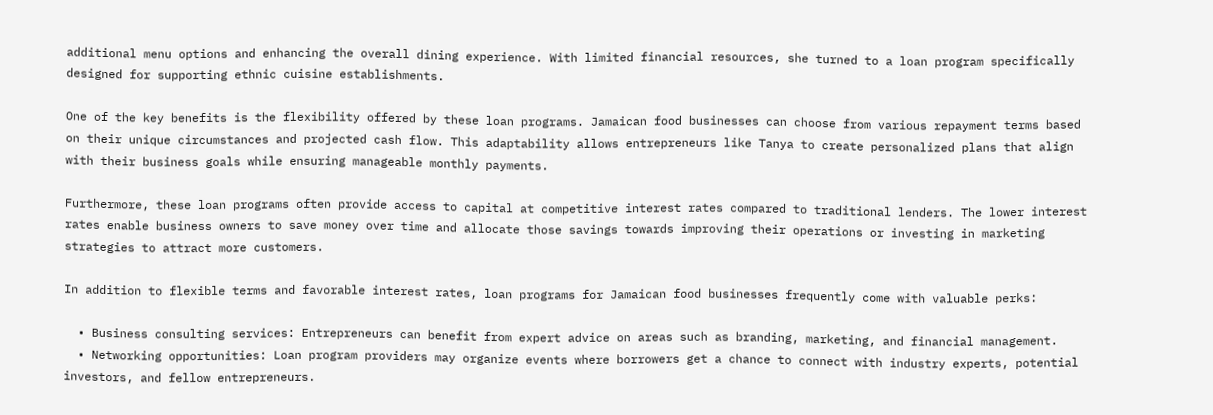additional menu options and enhancing the overall dining experience. With limited financial resources, she turned to a loan program specifically designed for supporting ethnic cuisine establishments.

One of the key benefits is the flexibility offered by these loan programs. Jamaican food businesses can choose from various repayment terms based on their unique circumstances and projected cash flow. This adaptability allows entrepreneurs like Tanya to create personalized plans that align with their business goals while ensuring manageable monthly payments.

Furthermore, these loan programs often provide access to capital at competitive interest rates compared to traditional lenders. The lower interest rates enable business owners to save money over time and allocate those savings towards improving their operations or investing in marketing strategies to attract more customers.

In addition to flexible terms and favorable interest rates, loan programs for Jamaican food businesses frequently come with valuable perks:

  • Business consulting services: Entrepreneurs can benefit from expert advice on areas such as branding, marketing, and financial management.
  • Networking opportunities: Loan program providers may organize events where borrowers get a chance to connect with industry experts, potential investors, and fellow entrepreneurs.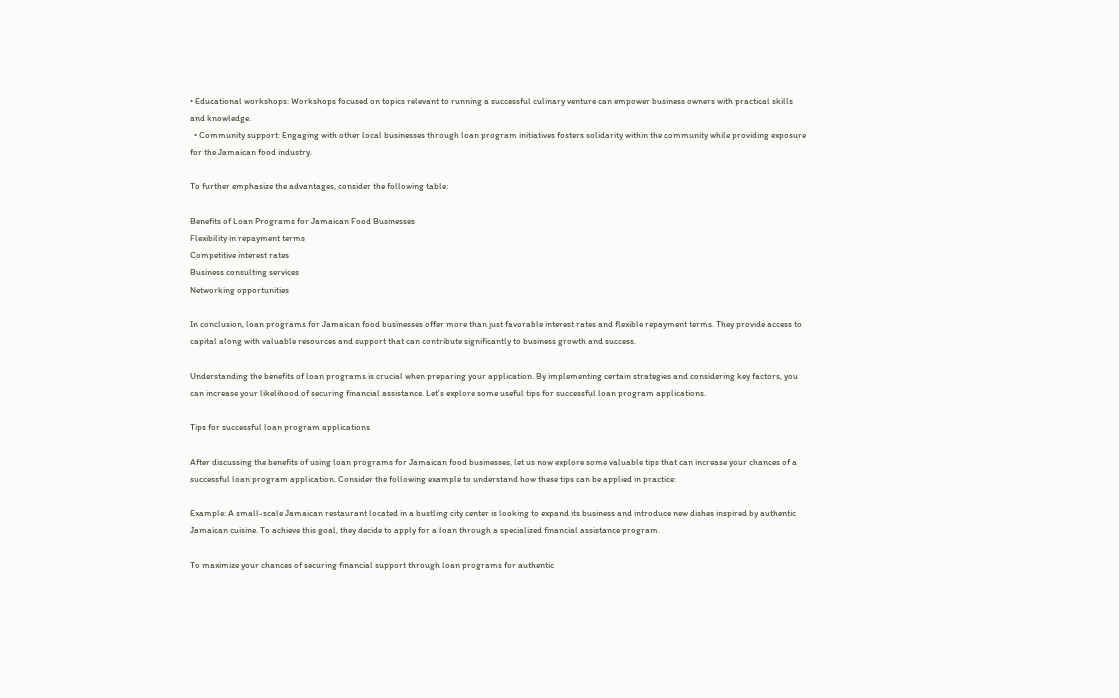• Educational workshops: Workshops focused on topics relevant to running a successful culinary venture can empower business owners with practical skills and knowledge.
  • Community support: Engaging with other local businesses through loan program initiatives fosters solidarity within the community while providing exposure for the Jamaican food industry.

To further emphasize the advantages, consider the following table:

Benefits of Loan Programs for Jamaican Food Businesses
Flexibility in repayment terms
Competitive interest rates
Business consulting services
Networking opportunities

In conclusion, loan programs for Jamaican food businesses offer more than just favorable interest rates and flexible repayment terms. They provide access to capital along with valuable resources and support that can contribute significantly to business growth and success.

Understanding the benefits of loan programs is crucial when preparing your application. By implementing certain strategies and considering key factors, you can increase your likelihood of securing financial assistance. Let’s explore some useful tips for successful loan program applications.

Tips for successful loan program applications

After discussing the benefits of using loan programs for Jamaican food businesses, let us now explore some valuable tips that can increase your chances of a successful loan program application. Consider the following example to understand how these tips can be applied in practice:

Example: A small-scale Jamaican restaurant located in a bustling city center is looking to expand its business and introduce new dishes inspired by authentic Jamaican cuisine. To achieve this goal, they decide to apply for a loan through a specialized financial assistance program.

To maximize your chances of securing financial support through loan programs for authentic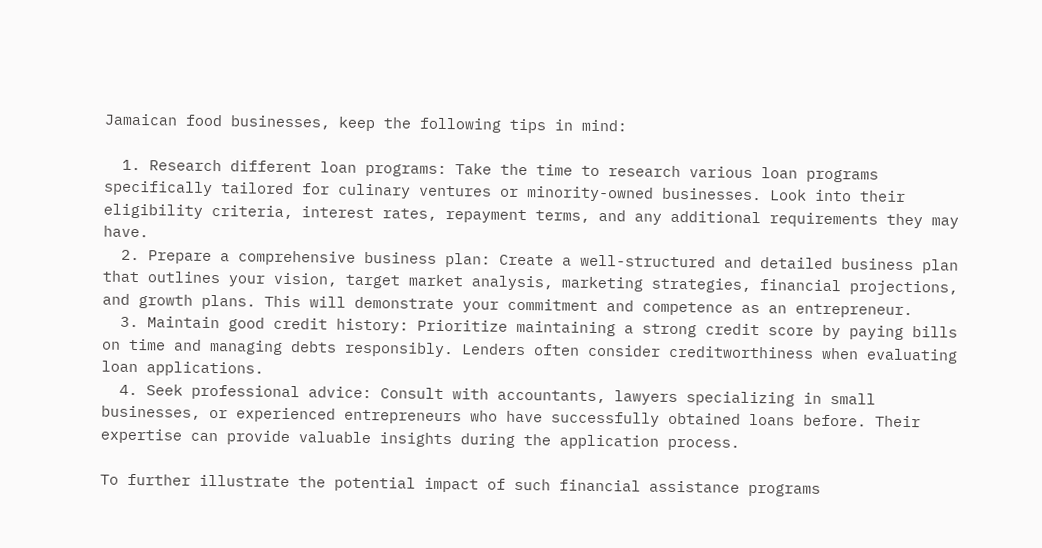Jamaican food businesses, keep the following tips in mind:

  1. Research different loan programs: Take the time to research various loan programs specifically tailored for culinary ventures or minority-owned businesses. Look into their eligibility criteria, interest rates, repayment terms, and any additional requirements they may have.
  2. Prepare a comprehensive business plan: Create a well-structured and detailed business plan that outlines your vision, target market analysis, marketing strategies, financial projections, and growth plans. This will demonstrate your commitment and competence as an entrepreneur.
  3. Maintain good credit history: Prioritize maintaining a strong credit score by paying bills on time and managing debts responsibly. Lenders often consider creditworthiness when evaluating loan applications.
  4. Seek professional advice: Consult with accountants, lawyers specializing in small businesses, or experienced entrepreneurs who have successfully obtained loans before. Their expertise can provide valuable insights during the application process.

To further illustrate the potential impact of such financial assistance programs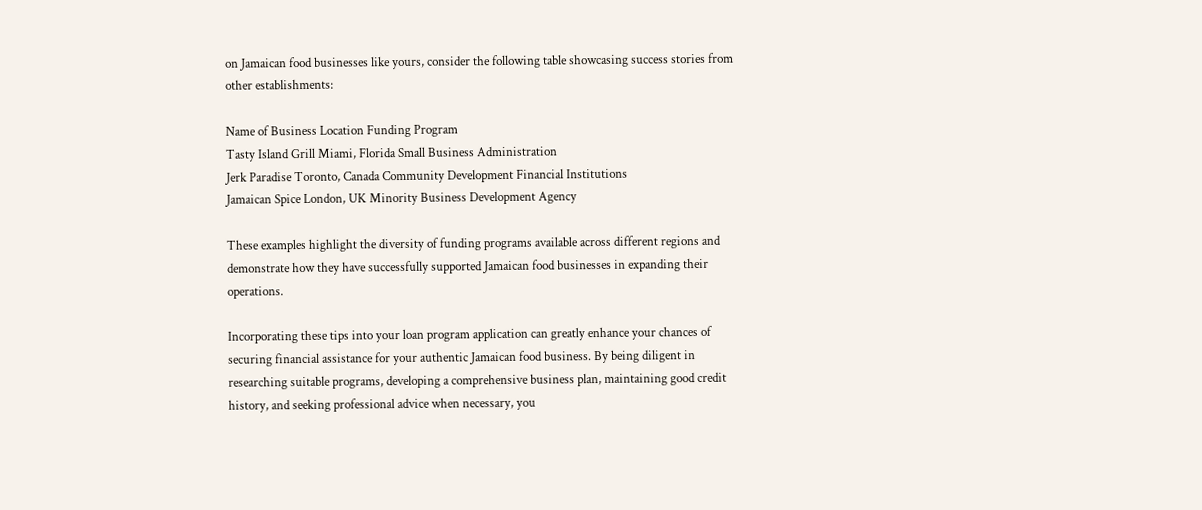on Jamaican food businesses like yours, consider the following table showcasing success stories from other establishments:

Name of Business Location Funding Program
Tasty Island Grill Miami, Florida Small Business Administration
Jerk Paradise Toronto, Canada Community Development Financial Institutions
Jamaican Spice London, UK Minority Business Development Agency

These examples highlight the diversity of funding programs available across different regions and demonstrate how they have successfully supported Jamaican food businesses in expanding their operations.

Incorporating these tips into your loan program application can greatly enhance your chances of securing financial assistance for your authentic Jamaican food business. By being diligent in researching suitable programs, developing a comprehensive business plan, maintaining good credit history, and seeking professional advice when necessary, you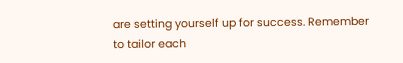are setting yourself up for success. Remember to tailor each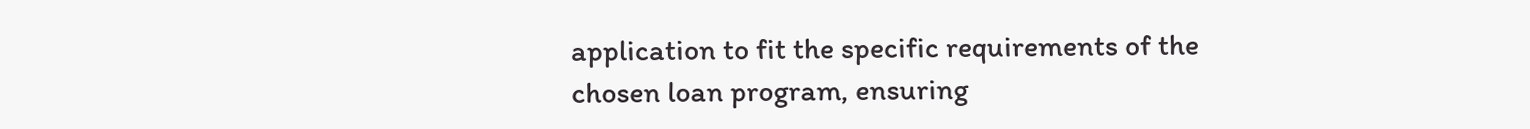application to fit the specific requirements of the chosen loan program, ensuring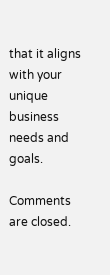that it aligns with your unique business needs and goals.

Comments are closed.